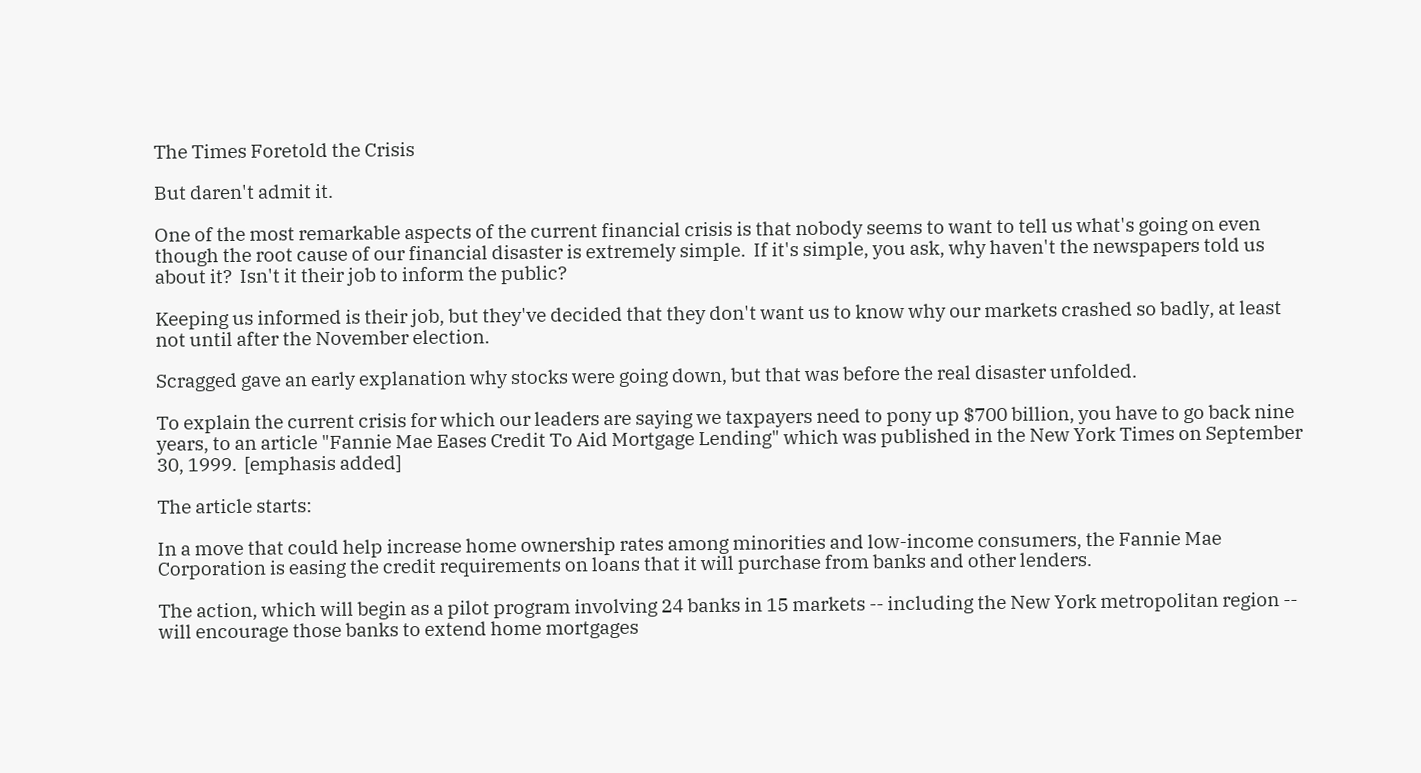The Times Foretold the Crisis

But daren't admit it.

One of the most remarkable aspects of the current financial crisis is that nobody seems to want to tell us what's going on even though the root cause of our financial disaster is extremely simple.  If it's simple, you ask, why haven't the newspapers told us about it?  Isn't it their job to inform the public?

Keeping us informed is their job, but they've decided that they don't want us to know why our markets crashed so badly, at least not until after the November election.

Scragged gave an early explanation why stocks were going down, but that was before the real disaster unfolded.

To explain the current crisis for which our leaders are saying we taxpayers need to pony up $700 billion, you have to go back nine years, to an article "Fannie Mae Eases Credit To Aid Mortgage Lending" which was published in the New York Times on September 30, 1999.  [emphasis added]

The article starts:

In a move that could help increase home ownership rates among minorities and low-income consumers, the Fannie Mae Corporation is easing the credit requirements on loans that it will purchase from banks and other lenders.

The action, which will begin as a pilot program involving 24 banks in 15 markets -- including the New York metropolitan region -- will encourage those banks to extend home mortgages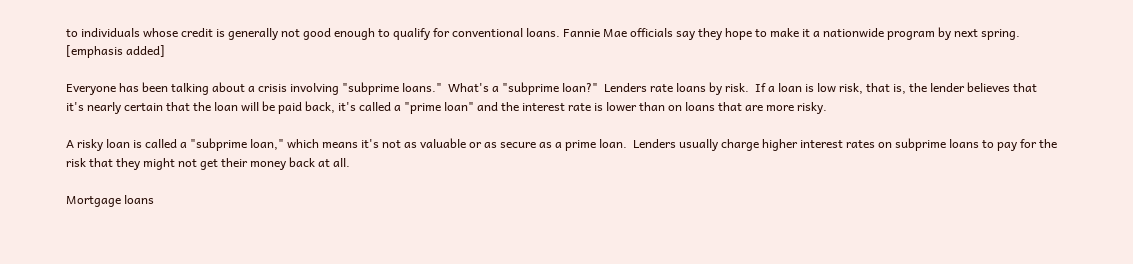to individuals whose credit is generally not good enough to qualify for conventional loans. Fannie Mae officials say they hope to make it a nationwide program by next spring. [emphasis added]

Everyone has been talking about a crisis involving "subprime loans."  What's a "subprime loan?"  Lenders rate loans by risk.  If a loan is low risk, that is, the lender believes that it's nearly certain that the loan will be paid back, it's called a "prime loan" and the interest rate is lower than on loans that are more risky.

A risky loan is called a "subprime loan," which means it's not as valuable or as secure as a prime loan.  Lenders usually charge higher interest rates on subprime loans to pay for the risk that they might not get their money back at all.

Mortgage loans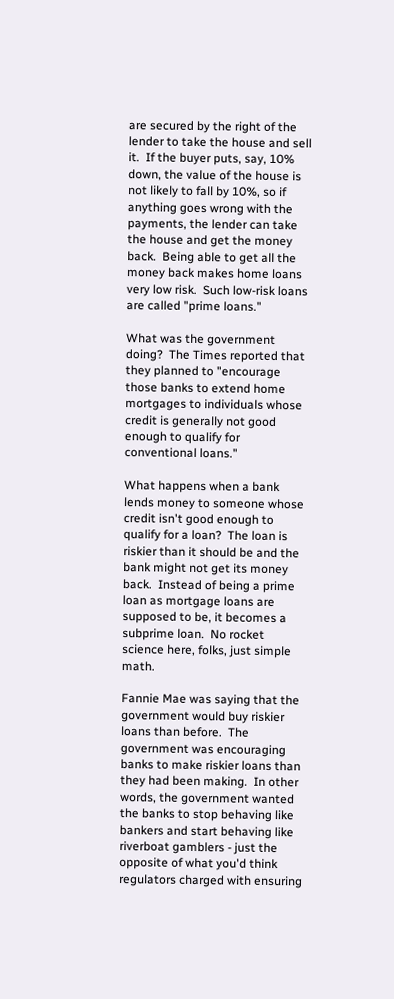are secured by the right of the lender to take the house and sell it.  If the buyer puts, say, 10% down, the value of the house is not likely to fall by 10%, so if anything goes wrong with the payments, the lender can take the house and get the money back.  Being able to get all the money back makes home loans very low risk.  Such low-risk loans are called "prime loans."

What was the government doing?  The Times reported that they planned to "encourage those banks to extend home mortgages to individuals whose credit is generally not good enough to qualify for conventional loans."

What happens when a bank lends money to someone whose credit isn't good enough to qualify for a loan?  The loan is riskier than it should be and the bank might not get its money back.  Instead of being a prime loan as mortgage loans are supposed to be, it becomes a subprime loan.  No rocket science here, folks, just simple math.

Fannie Mae was saying that the government would buy riskier loans than before.  The government was encouraging banks to make riskier loans than they had been making.  In other words, the government wanted the banks to stop behaving like bankers and start behaving like riverboat gamblers - just the opposite of what you'd think regulators charged with ensuring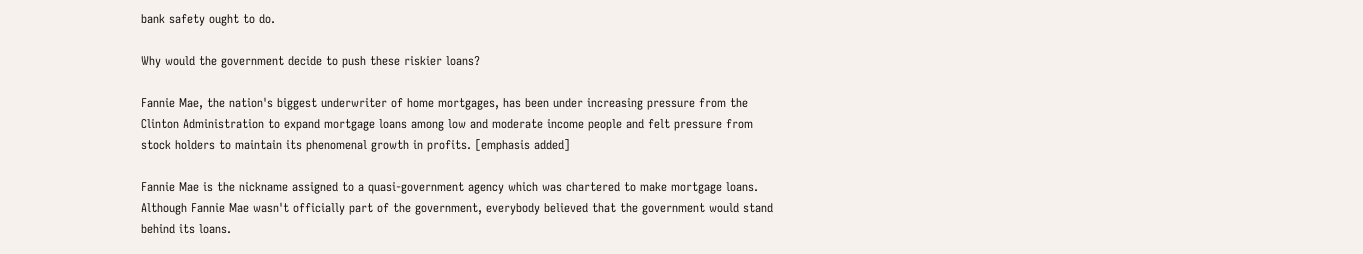bank safety ought to do.

Why would the government decide to push these riskier loans?

Fannie Mae, the nation's biggest underwriter of home mortgages, has been under increasing pressure from the Clinton Administration to expand mortgage loans among low and moderate income people and felt pressure from stock holders to maintain its phenomenal growth in profits. [emphasis added]

Fannie Mae is the nickname assigned to a quasi-government agency which was chartered to make mortgage loans.  Although Fannie Mae wasn't officially part of the government, everybody believed that the government would stand behind its loans.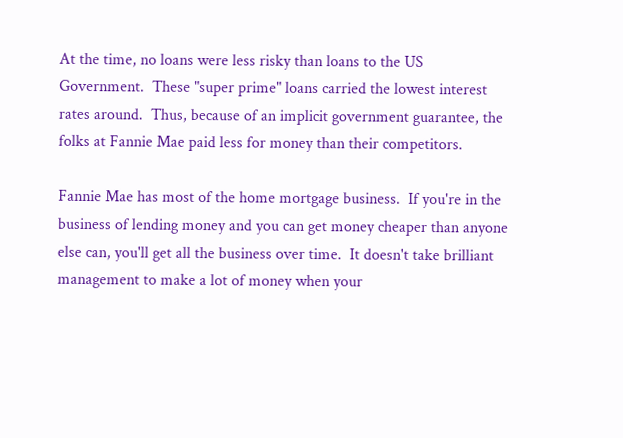At the time, no loans were less risky than loans to the US Government.  These "super prime" loans carried the lowest interest rates around.  Thus, because of an implicit government guarantee, the folks at Fannie Mae paid less for money than their competitors.

Fannie Mae has most of the home mortgage business.  If you're in the business of lending money and you can get money cheaper than anyone else can, you'll get all the business over time.  It doesn't take brilliant management to make a lot of money when your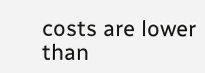costs are lower than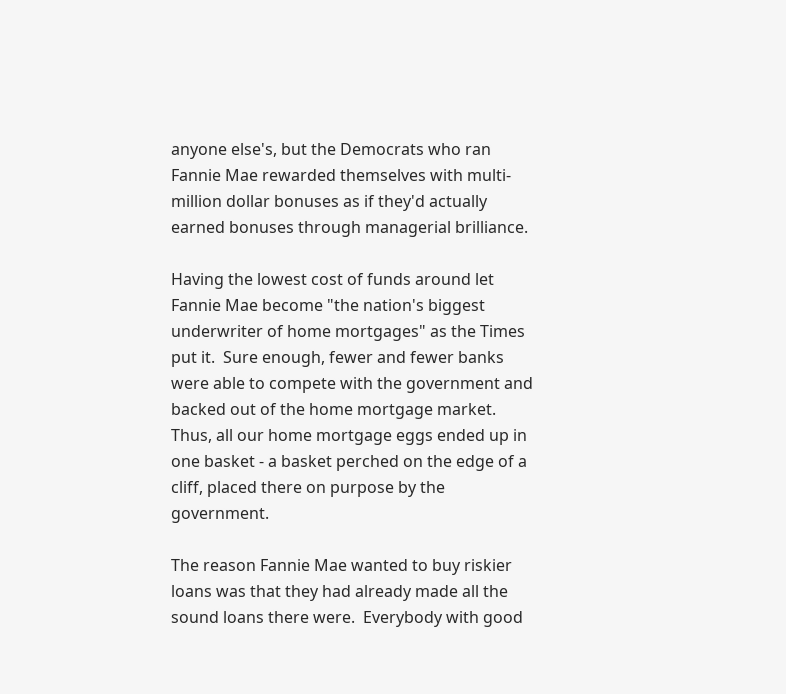anyone else's, but the Democrats who ran Fannie Mae rewarded themselves with multi-million dollar bonuses as if they'd actually earned bonuses through managerial brilliance.

Having the lowest cost of funds around let Fannie Mae become "the nation's biggest underwriter of home mortgages" as the Times put it.  Sure enough, fewer and fewer banks were able to compete with the government and backed out of the home mortgage market.  Thus, all our home mortgage eggs ended up in one basket - a basket perched on the edge of a cliff, placed there on purpose by the government.

The reason Fannie Mae wanted to buy riskier loans was that they had already made all the sound loans there were.  Everybody with good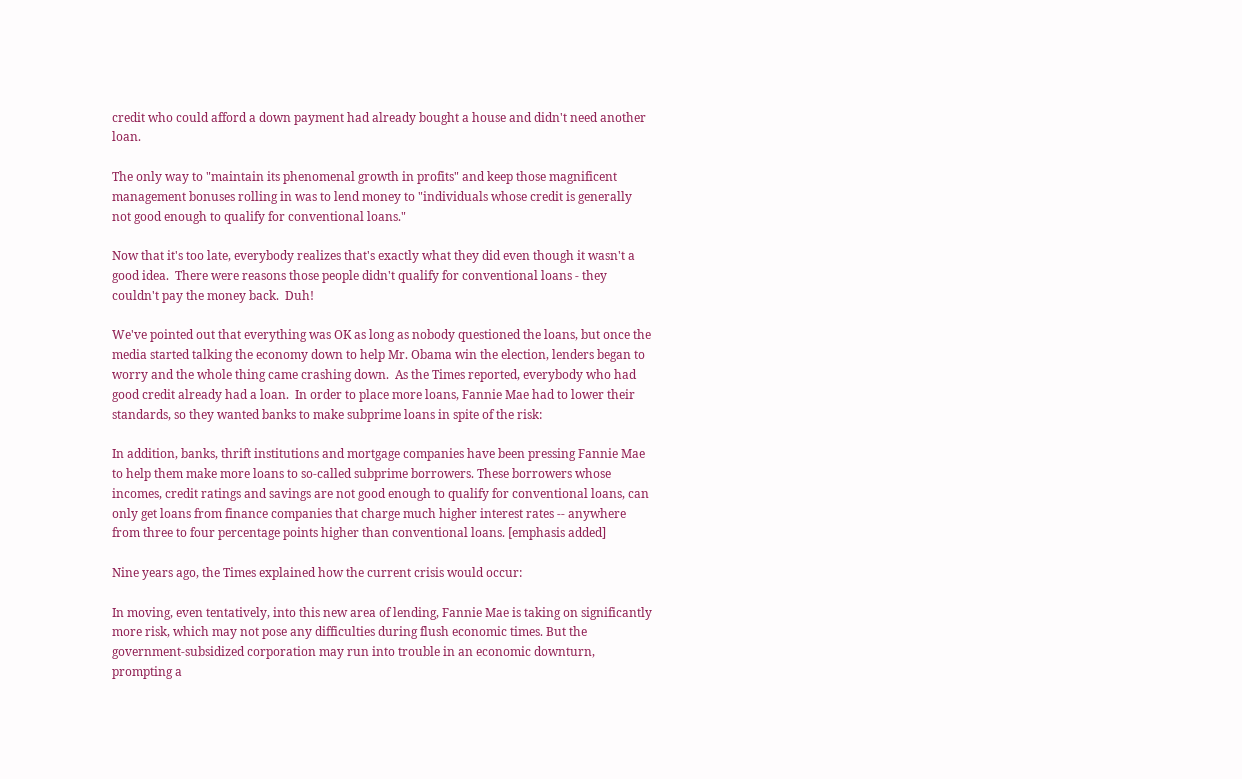credit who could afford a down payment had already bought a house and didn't need another loan.

The only way to "maintain its phenomenal growth in profits" and keep those magnificent management bonuses rolling in was to lend money to "individuals whose credit is generally not good enough to qualify for conventional loans."

Now that it's too late, everybody realizes that's exactly what they did even though it wasn't a good idea.  There were reasons those people didn't qualify for conventional loans - they couldn't pay the money back.  Duh!

We've pointed out that everything was OK as long as nobody questioned the loans, but once the media started talking the economy down to help Mr. Obama win the election, lenders began to worry and the whole thing came crashing down.  As the Times reported, everybody who had good credit already had a loan.  In order to place more loans, Fannie Mae had to lower their standards, so they wanted banks to make subprime loans in spite of the risk:

In addition, banks, thrift institutions and mortgage companies have been pressing Fannie Mae to help them make more loans to so-called subprime borrowers. These borrowers whose incomes, credit ratings and savings are not good enough to qualify for conventional loans, can only get loans from finance companies that charge much higher interest rates -- anywhere from three to four percentage points higher than conventional loans. [emphasis added]

Nine years ago, the Times explained how the current crisis would occur:

In moving, even tentatively, into this new area of lending, Fannie Mae is taking on significantly more risk, which may not pose any difficulties during flush economic times. But the government-subsidized corporation may run into trouble in an economic downturn, prompting a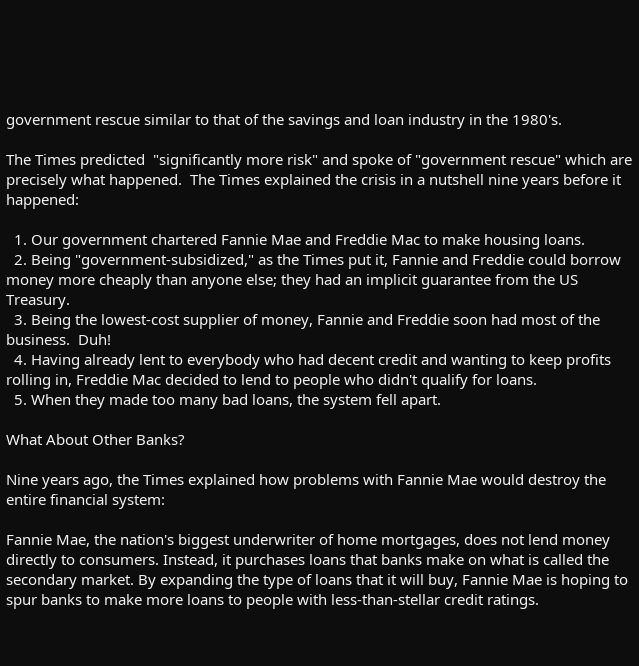government rescue similar to that of the savings and loan industry in the 1980's.

The Times predicted  "significantly more risk" and spoke of "government rescue" which are precisely what happened.  The Times explained the crisis in a nutshell nine years before it happened:

  1. Our government chartered Fannie Mae and Freddie Mac to make housing loans.
  2. Being "government-subsidized," as the Times put it, Fannie and Freddie could borrow money more cheaply than anyone else; they had an implicit guarantee from the US Treasury.
  3. Being the lowest-cost supplier of money, Fannie and Freddie soon had most of the business.  Duh!
  4. Having already lent to everybody who had decent credit and wanting to keep profits rolling in, Freddie Mac decided to lend to people who didn't qualify for loans.
  5. When they made too many bad loans, the system fell apart.

What About Other Banks?

Nine years ago, the Times explained how problems with Fannie Mae would destroy the entire financial system:

Fannie Mae, the nation's biggest underwriter of home mortgages, does not lend money directly to consumers. Instead, it purchases loans that banks make on what is called the secondary market. By expanding the type of loans that it will buy, Fannie Mae is hoping to spur banks to make more loans to people with less-than-stellar credit ratings.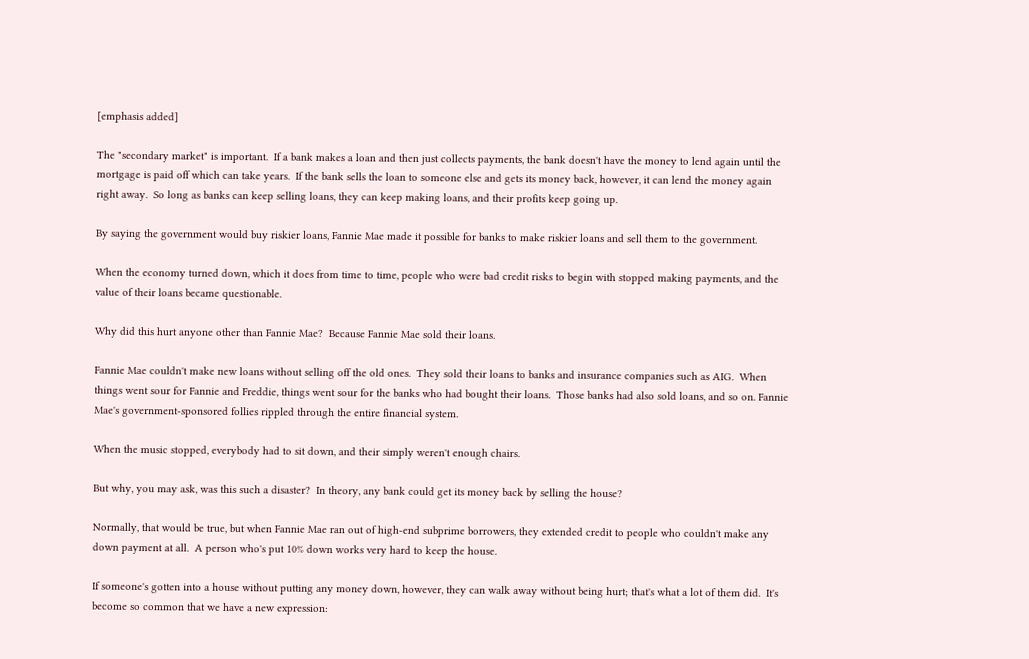[emphasis added]

The "secondary market" is important.  If a bank makes a loan and then just collects payments, the bank doesn't have the money to lend again until the mortgage is paid off which can take years.  If the bank sells the loan to someone else and gets its money back, however, it can lend the money again right away.  So long as banks can keep selling loans, they can keep making loans, and their profits keep going up.

By saying the government would buy riskier loans, Fannie Mae made it possible for banks to make riskier loans and sell them to the government.

When the economy turned down, which it does from time to time, people who were bad credit risks to begin with stopped making payments, and the value of their loans became questionable.

Why did this hurt anyone other than Fannie Mae?  Because Fannie Mae sold their loans.

Fannie Mae couldn't make new loans without selling off the old ones.  They sold their loans to banks and insurance companies such as AIG.  When things went sour for Fannie and Freddie, things went sour for the banks who had bought their loans.  Those banks had also sold loans, and so on. Fannie Mae's government-sponsored follies rippled through the entire financial system.

When the music stopped, everybody had to sit down, and their simply weren't enough chairs.

But why, you may ask, was this such a disaster?  In theory, any bank could get its money back by selling the house?

Normally, that would be true, but when Fannie Mae ran out of high-end subprime borrowers, they extended credit to people who couldn't make any down payment at all.  A person who's put 10% down works very hard to keep the house.

If someone's gotten into a house without putting any money down, however, they can walk away without being hurt; that's what a lot of them did.  It's become so common that we have a new expression: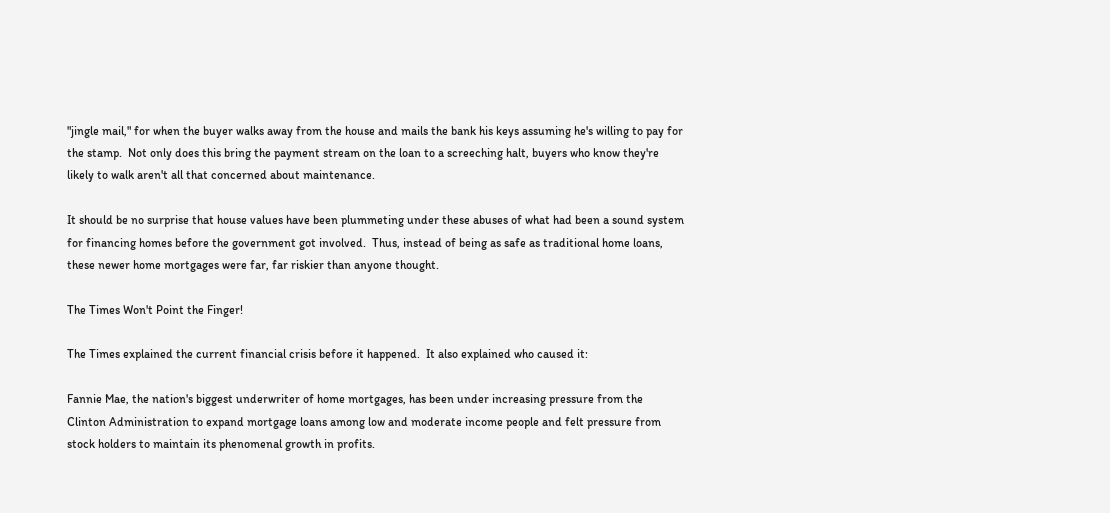"jingle mail," for when the buyer walks away from the house and mails the bank his keys assuming he's willing to pay for the stamp.  Not only does this bring the payment stream on the loan to a screeching halt, buyers who know they're likely to walk aren't all that concerned about maintenance.

It should be no surprise that house values have been plummeting under these abuses of what had been a sound system for financing homes before the government got involved.  Thus, instead of being as safe as traditional home loans, these newer home mortgages were far, far riskier than anyone thought.

The Times Won't Point the Finger!

The Times explained the current financial crisis before it happened.  It also explained who caused it:

Fannie Mae, the nation's biggest underwriter of home mortgages, has been under increasing pressure from the Clinton Administration to expand mortgage loans among low and moderate income people and felt pressure from stock holders to maintain its phenomenal growth in profits.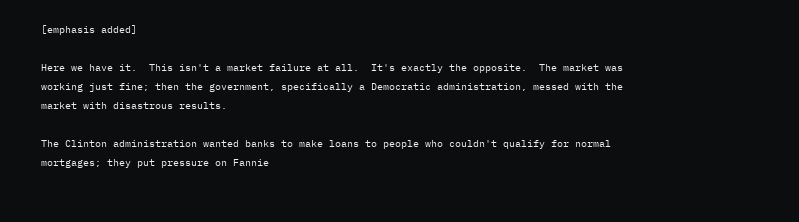[emphasis added]

Here we have it.  This isn't a market failure at all.  It's exactly the opposite.  The market was working just fine; then the government, specifically a Democratic administration, messed with the market with disastrous results.

The Clinton administration wanted banks to make loans to people who couldn't qualify for normal mortgages; they put pressure on Fannie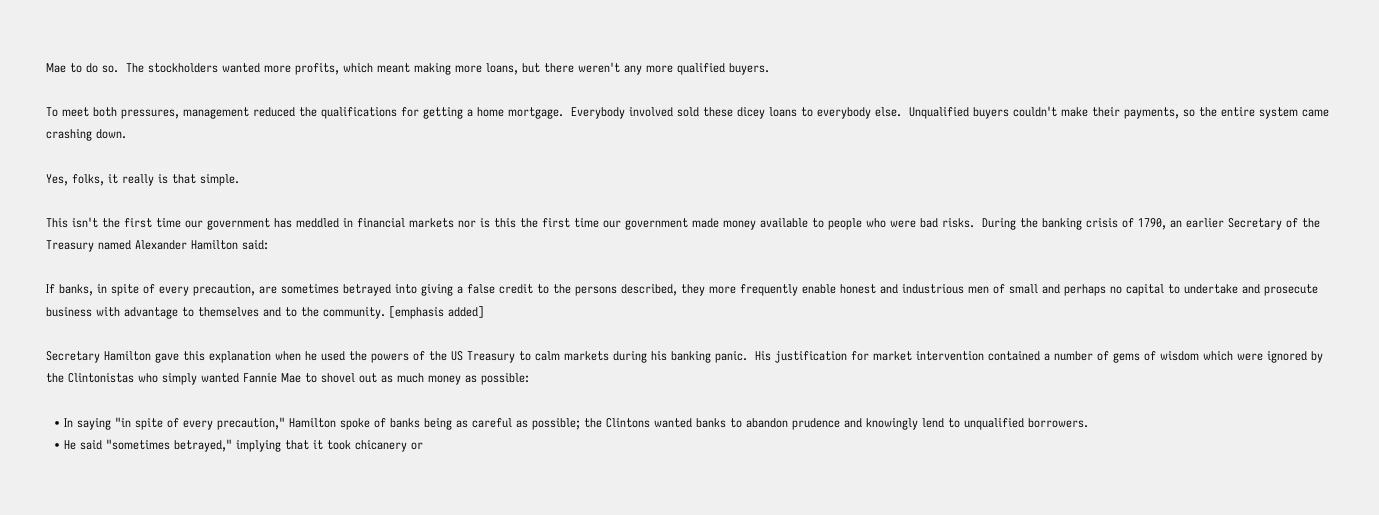Mae to do so.  The stockholders wanted more profits, which meant making more loans, but there weren't any more qualified buyers.

To meet both pressures, management reduced the qualifications for getting a home mortgage.  Everybody involved sold these dicey loans to everybody else.  Unqualified buyers couldn't make their payments, so the entire system came crashing down.

Yes, folks, it really is that simple.

This isn't the first time our government has meddled in financial markets nor is this the first time our government made money available to people who were bad risks.  During the banking crisis of 1790, an earlier Secretary of the Treasury named Alexander Hamilton said:

If banks, in spite of every precaution, are sometimes betrayed into giving a false credit to the persons described, they more frequently enable honest and industrious men of small and perhaps no capital to undertake and prosecute business with advantage to themselves and to the community. [emphasis added]

Secretary Hamilton gave this explanation when he used the powers of the US Treasury to calm markets during his banking panic.  His justification for market intervention contained a number of gems of wisdom which were ignored by the Clintonistas who simply wanted Fannie Mae to shovel out as much money as possible:

  • In saying "in spite of every precaution," Hamilton spoke of banks being as careful as possible; the Clintons wanted banks to abandon prudence and knowingly lend to unqualified borrowers.
  • He said "sometimes betrayed," implying that it took chicanery or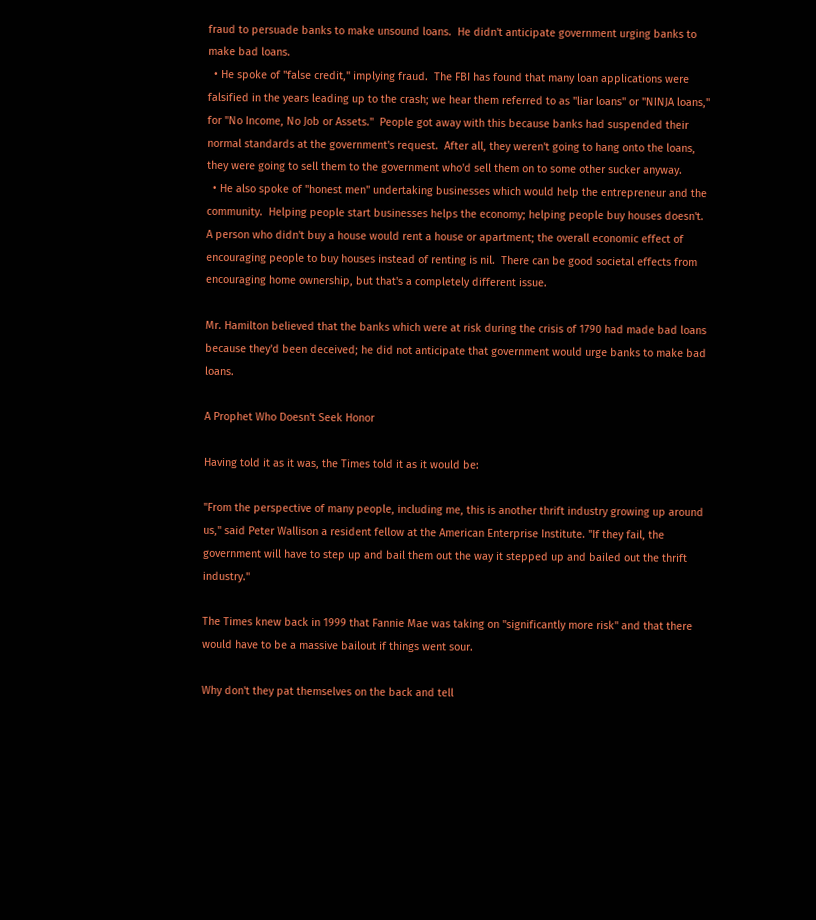fraud to persuade banks to make unsound loans.  He didn't anticipate government urging banks to make bad loans.
  • He spoke of "false credit," implying fraud.  The FBI has found that many loan applications were falsified in the years leading up to the crash; we hear them referred to as "liar loans" or "NINJA loans," for "No Income, No Job or Assets."  People got away with this because banks had suspended their normal standards at the government's request.  After all, they weren't going to hang onto the loans, they were going to sell them to the government who'd sell them on to some other sucker anyway.
  • He also spoke of "honest men" undertaking businesses which would help the entrepreneur and the community.  Helping people start businesses helps the economy; helping people buy houses doesn't.  A person who didn't buy a house would rent a house or apartment; the overall economic effect of encouraging people to buy houses instead of renting is nil.  There can be good societal effects from encouraging home ownership, but that's a completely different issue.

Mr. Hamilton believed that the banks which were at risk during the crisis of 1790 had made bad loans because they'd been deceived; he did not anticipate that government would urge banks to make bad loans.

A Prophet Who Doesn't Seek Honor

Having told it as it was, the Times told it as it would be:

"From the perspective of many people, including me, this is another thrift industry growing up around us," said Peter Wallison a resident fellow at the American Enterprise Institute. "If they fail, the government will have to step up and bail them out the way it stepped up and bailed out the thrift industry."

The Times knew back in 1999 that Fannie Mae was taking on "significantly more risk" and that there would have to be a massive bailout if things went sour.

Why don't they pat themselves on the back and tell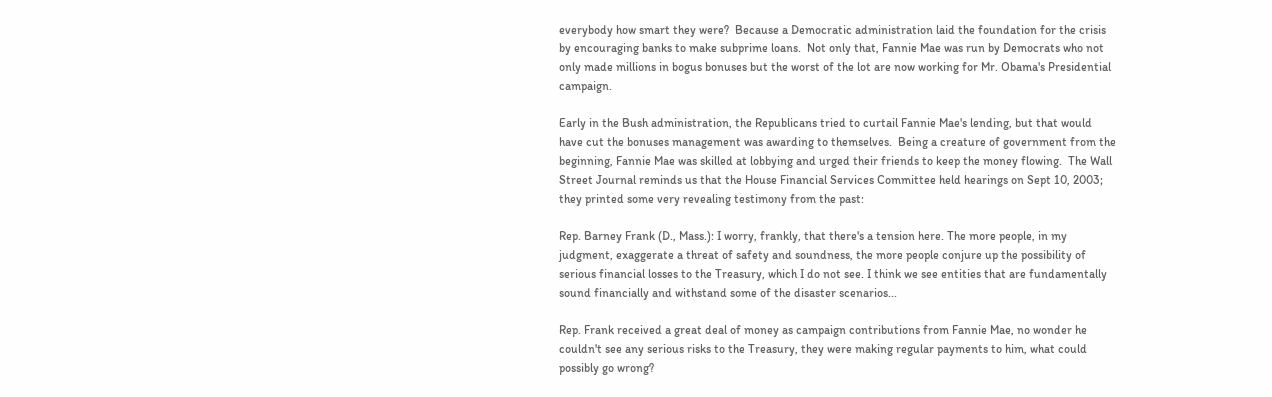everybody how smart they were?  Because a Democratic administration laid the foundation for the crisis by encouraging banks to make subprime loans.  Not only that, Fannie Mae was run by Democrats who not only made millions in bogus bonuses but the worst of the lot are now working for Mr. Obama's Presidential campaign.

Early in the Bush administration, the Republicans tried to curtail Fannie Mae's lending, but that would have cut the bonuses management was awarding to themselves.  Being a creature of government from the beginning, Fannie Mae was skilled at lobbying and urged their friends to keep the money flowing.  The Wall Street Journal reminds us that the House Financial Services Committee held hearings on Sept 10, 2003; they printed some very revealing testimony from the past:

Rep. Barney Frank (D., Mass.): I worry, frankly, that there's a tension here. The more people, in my judgment, exaggerate a threat of safety and soundness, the more people conjure up the possibility of serious financial losses to the Treasury, which I do not see. I think we see entities that are fundamentally sound financially and withstand some of the disaster scenarios...

Rep. Frank received a great deal of money as campaign contributions from Fannie Mae, no wonder he couldn't see any serious risks to the Treasury, they were making regular payments to him, what could possibly go wrong?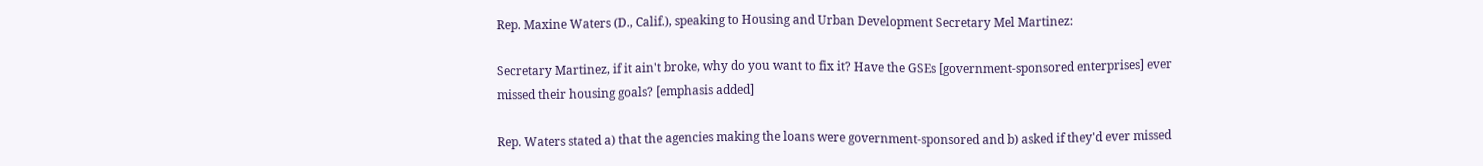Rep. Maxine Waters (D., Calif.), speaking to Housing and Urban Development Secretary Mel Martinez:

Secretary Martinez, if it ain't broke, why do you want to fix it? Have the GSEs [government-sponsored enterprises] ever missed their housing goals? [emphasis added]

Rep. Waters stated a) that the agencies making the loans were government-sponsored and b) asked if they'd ever missed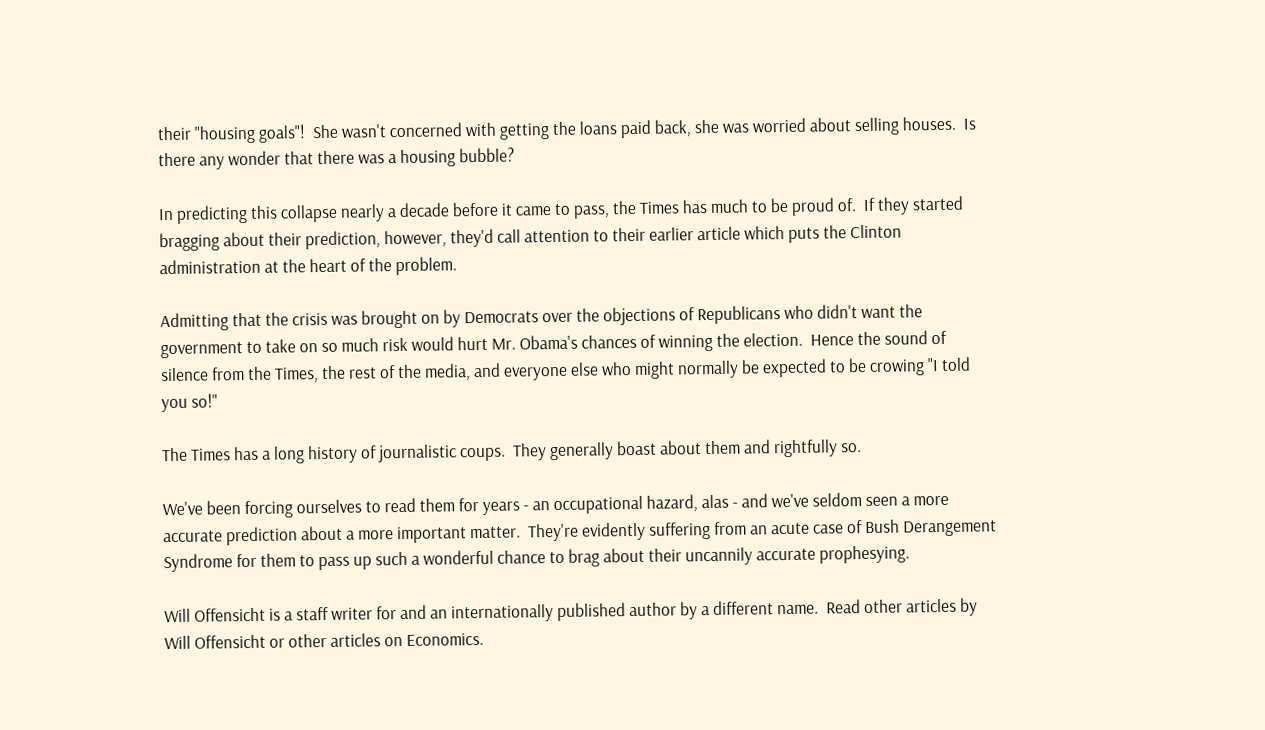their "housing goals"!  She wasn't concerned with getting the loans paid back, she was worried about selling houses.  Is there any wonder that there was a housing bubble?

In predicting this collapse nearly a decade before it came to pass, the Times has much to be proud of.  If they started bragging about their prediction, however, they'd call attention to their earlier article which puts the Clinton administration at the heart of the problem.

Admitting that the crisis was brought on by Democrats over the objections of Republicans who didn't want the government to take on so much risk would hurt Mr. Obama's chances of winning the election.  Hence the sound of silence from the Times, the rest of the media, and everyone else who might normally be expected to be crowing "I told you so!"

The Times has a long history of journalistic coups.  They generally boast about them and rightfully so.

We've been forcing ourselves to read them for years - an occupational hazard, alas - and we've seldom seen a more accurate prediction about a more important matter.  They're evidently suffering from an acute case of Bush Derangement Syndrome for them to pass up such a wonderful chance to brag about their uncannily accurate prophesying.

Will Offensicht is a staff writer for and an internationally published author by a different name.  Read other articles by Will Offensicht or other articles on Economics.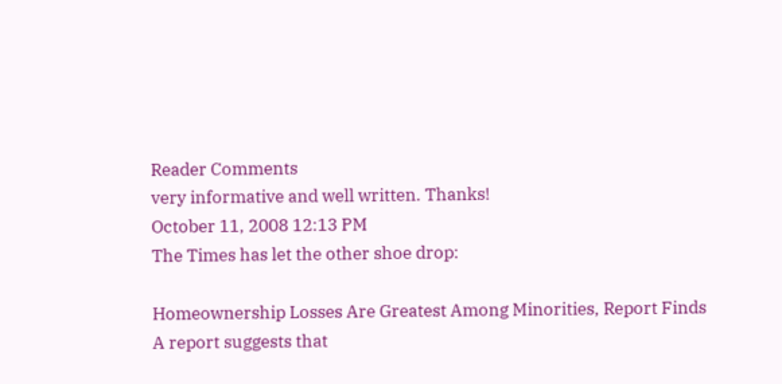Reader Comments
very informative and well written. Thanks!
October 11, 2008 12:13 PM
The Times has let the other shoe drop:

Homeownership Losses Are Greatest Among Minorities, Report Finds
A report suggests that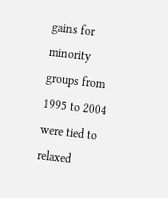gains for minority groups from 1995 to 2004 were tied to relaxed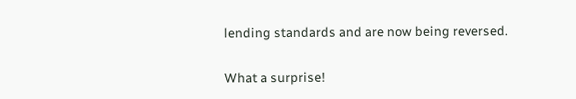lending standards and are now being reversed.

What a surprise!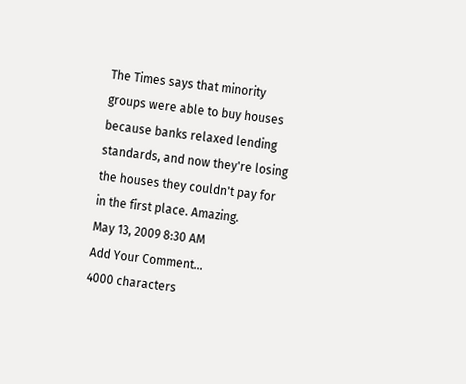The Times says that minority groups were able to buy houses because banks relaxed lending standards, and now they're losing the houses they couldn't pay for in the first place. Amazing.
May 13, 2009 8:30 AM
Add Your Comment...
4000 characters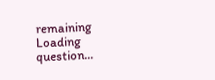remaining
Loading question...